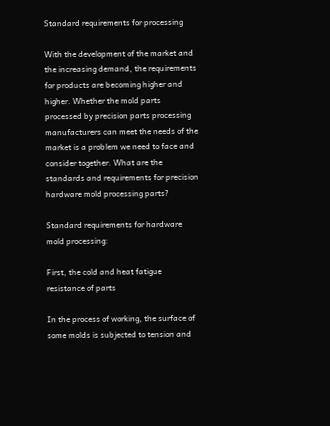Standard requirements for processing

With the development of the market and the increasing demand, the requirements for products are becoming higher and higher. Whether the mold parts processed by precision parts processing manufacturers can meet the needs of the market is a problem we need to face and consider together. What are the standards and requirements for precision hardware mold processing parts?

Standard requirements for hardware mold processing:

First, the cold and heat fatigue resistance of parts

In the process of working, the surface of some molds is subjected to tension and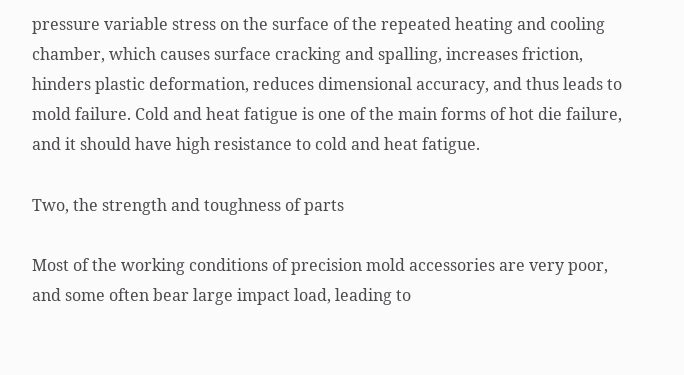pressure variable stress on the surface of the repeated heating and cooling chamber, which causes surface cracking and spalling, increases friction, hinders plastic deformation, reduces dimensional accuracy, and thus leads to mold failure. Cold and heat fatigue is one of the main forms of hot die failure, and it should have high resistance to cold and heat fatigue.

Two, the strength and toughness of parts

Most of the working conditions of precision mold accessories are very poor, and some often bear large impact load, leading to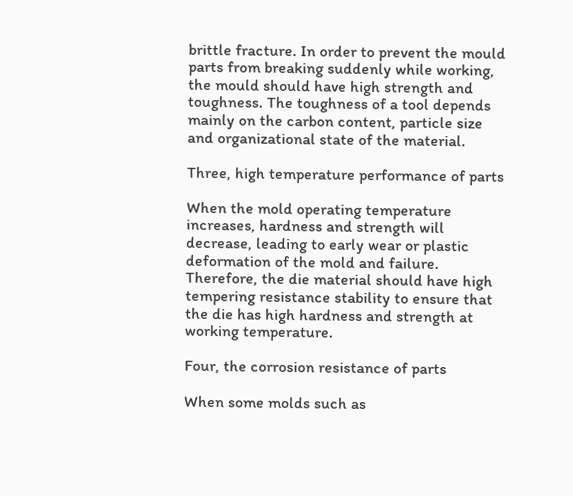brittle fracture. In order to prevent the mould parts from breaking suddenly while working, the mould should have high strength and toughness. The toughness of a tool depends mainly on the carbon content, particle size and organizational state of the material.

Three, high temperature performance of parts

When the mold operating temperature increases, hardness and strength will decrease, leading to early wear or plastic deformation of the mold and failure. Therefore, the die material should have high tempering resistance stability to ensure that the die has high hardness and strength at working temperature.

Four, the corrosion resistance of parts

When some molds such as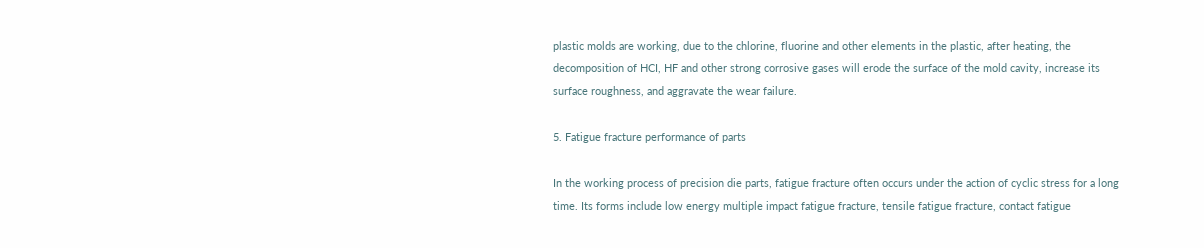plastic molds are working, due to the chlorine, fluorine and other elements in the plastic, after heating, the decomposition of HCI, HF and other strong corrosive gases will erode the surface of the mold cavity, increase its surface roughness, and aggravate the wear failure.

5. Fatigue fracture performance of parts

In the working process of precision die parts, fatigue fracture often occurs under the action of cyclic stress for a long time. Its forms include low energy multiple impact fatigue fracture, tensile fatigue fracture, contact fatigue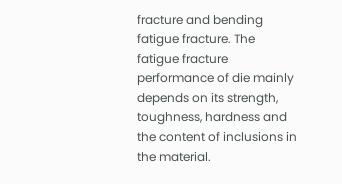fracture and bending fatigue fracture. The fatigue fracture performance of die mainly depends on its strength, toughness, hardness and the content of inclusions in the material.